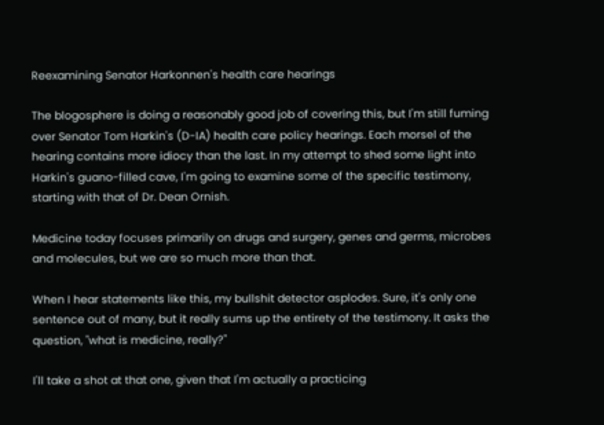Reexamining Senator Harkonnen's health care hearings

The blogosphere is doing a reasonably good job of covering this, but I'm still fuming over Senator Tom Harkin's (D-IA) health care policy hearings. Each morsel of the hearing contains more idiocy than the last. In my attempt to shed some light into Harkin's guano-filled cave, I'm going to examine some of the specific testimony, starting with that of Dr. Dean Ornish.

Medicine today focuses primarily on drugs and surgery, genes and germs, microbes and molecules, but we are so much more than that.

When I hear statements like this, my bullshit detector asplodes. Sure, it's only one sentence out of many, but it really sums up the entirety of the testimony. It asks the question, "what is medicine, really?"

I'll take a shot at that one, given that I'm actually a practicing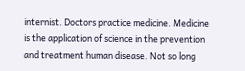internist. Doctors practice medicine. Medicine is the application of science in the prevention and treatment human disease. Not so long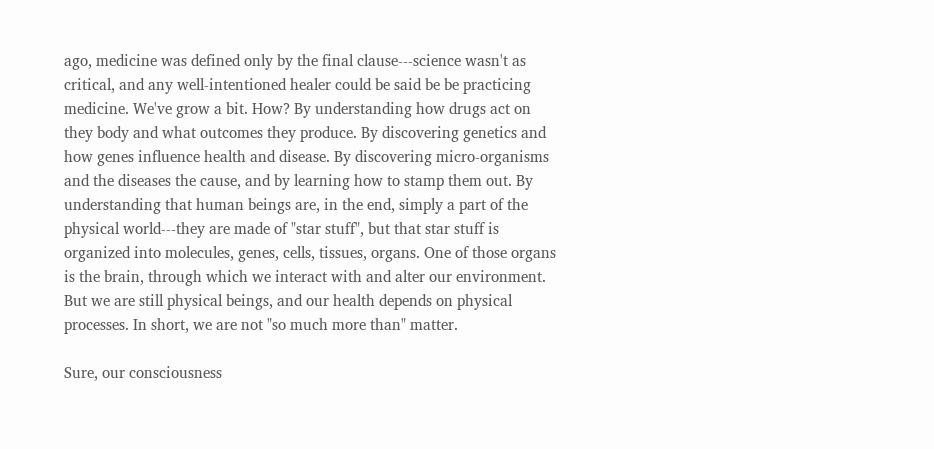ago, medicine was defined only by the final clause---science wasn't as critical, and any well-intentioned healer could be said be be practicing medicine. We've grow a bit. How? By understanding how drugs act on they body and what outcomes they produce. By discovering genetics and how genes influence health and disease. By discovering micro-organisms and the diseases the cause, and by learning how to stamp them out. By understanding that human beings are, in the end, simply a part of the physical world---they are made of "star stuff", but that star stuff is organized into molecules, genes, cells, tissues, organs. One of those organs is the brain, through which we interact with and alter our environment. But we are still physical beings, and our health depends on physical processes. In short, we are not "so much more than" matter.

Sure, our consciousness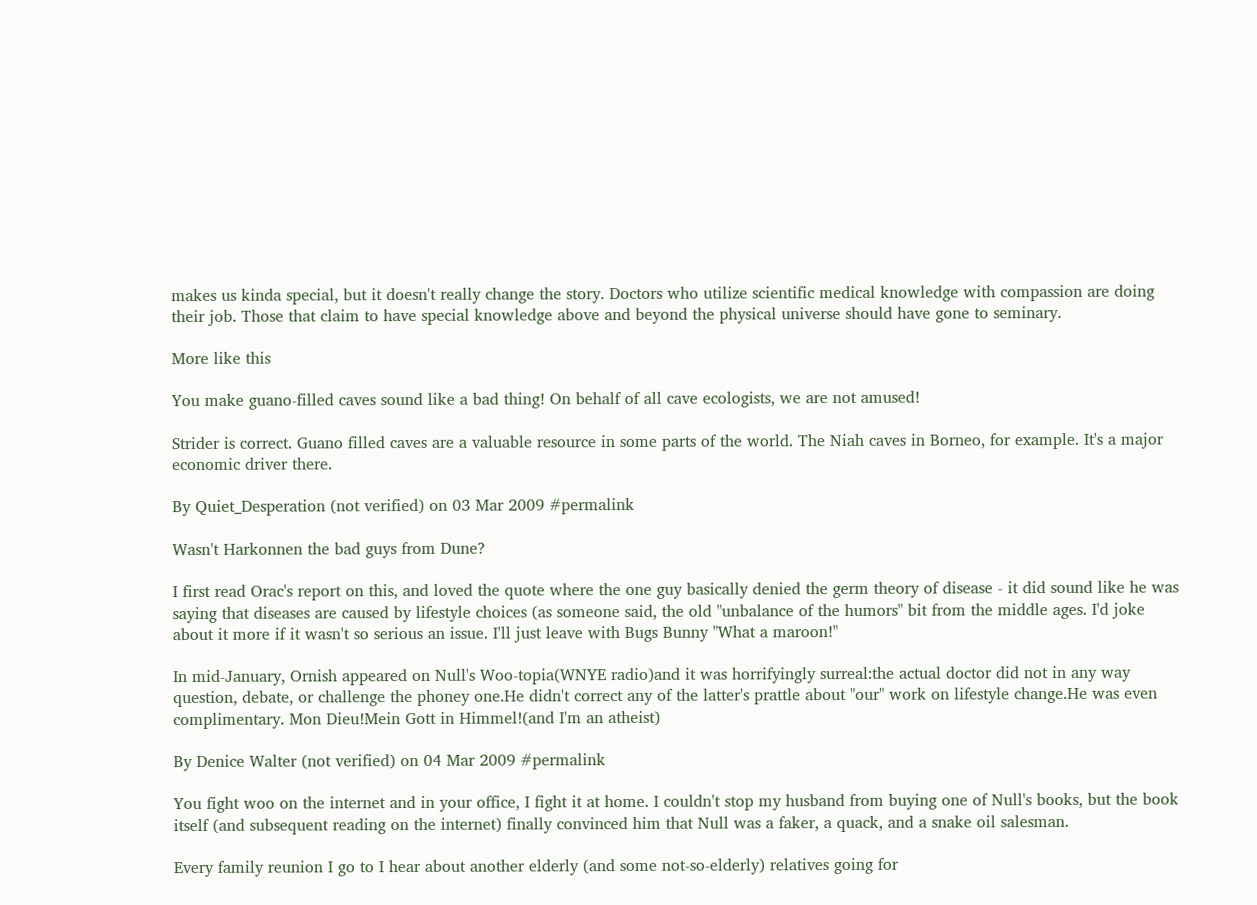makes us kinda special, but it doesn't really change the story. Doctors who utilize scientific medical knowledge with compassion are doing their job. Those that claim to have special knowledge above and beyond the physical universe should have gone to seminary.

More like this

You make guano-filled caves sound like a bad thing! On behalf of all cave ecologists, we are not amused!

Strider is correct. Guano filled caves are a valuable resource in some parts of the world. The Niah caves in Borneo, for example. It's a major economic driver there.

By Quiet_Desperation (not verified) on 03 Mar 2009 #permalink

Wasn't Harkonnen the bad guys from Dune?

I first read Orac's report on this, and loved the quote where the one guy basically denied the germ theory of disease - it did sound like he was saying that diseases are caused by lifestyle choices (as someone said, the old "unbalance of the humors" bit from the middle ages. I'd joke about it more if it wasn't so serious an issue. I'll just leave with Bugs Bunny "What a maroon!"

In mid-January, Ornish appeared on Null's Woo-topia(WNYE radio)and it was horrifyingly surreal:the actual doctor did not in any way question, debate, or challenge the phoney one.He didn't correct any of the latter's prattle about "our" work on lifestyle change.He was even complimentary. Mon Dieu!Mein Gott in Himmel!(and I'm an atheist)

By Denice Walter (not verified) on 04 Mar 2009 #permalink

You fight woo on the internet and in your office, I fight it at home. I couldn't stop my husband from buying one of Null's books, but the book itself (and subsequent reading on the internet) finally convinced him that Null was a faker, a quack, and a snake oil salesman.

Every family reunion I go to I hear about another elderly (and some not-so-elderly) relatives going for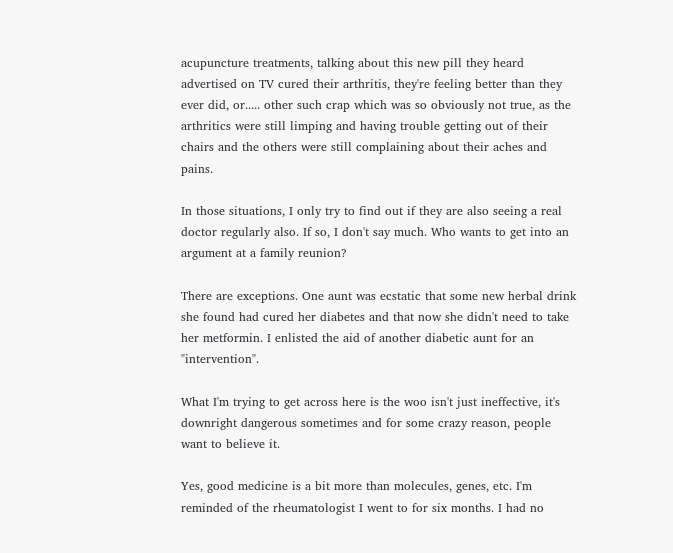acupuncture treatments, talking about this new pill they heard advertised on TV cured their arthritis, they're feeling better than they ever did, or..... other such crap which was so obviously not true, as the arthritics were still limping and having trouble getting out of their chairs and the others were still complaining about their aches and pains.

In those situations, I only try to find out if they are also seeing a real doctor regularly also. If so, I don't say much. Who wants to get into an argument at a family reunion?

There are exceptions. One aunt was ecstatic that some new herbal drink she found had cured her diabetes and that now she didn't need to take her metformin. I enlisted the aid of another diabetic aunt for an "intervention".

What I'm trying to get across here is the woo isn't just ineffective, it's downright dangerous sometimes and for some crazy reason, people want to believe it.

Yes, good medicine is a bit more than molecules, genes, etc. I'm reminded of the rheumatologist I went to for six months. I had no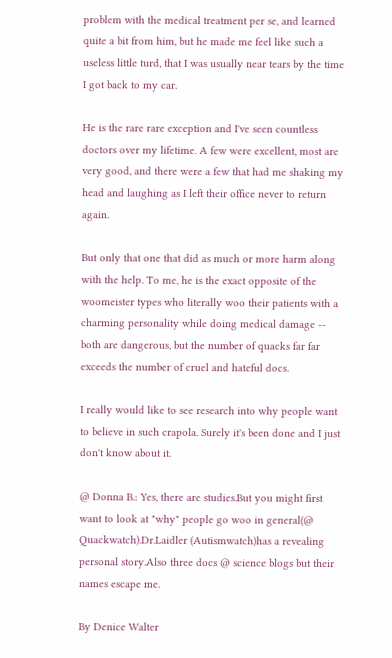problem with the medical treatment per se, and learned quite a bit from him, but he made me feel like such a useless little turd, that I was usually near tears by the time I got back to my car.

He is the rare rare exception and I've seen countless doctors over my lifetime. A few were excellent, most are very good, and there were a few that had me shaking my head and laughing as I left their office never to return again.

But only that one that did as much or more harm along with the help. To me, he is the exact opposite of the woomeister types who literally woo their patients with a charming personality while doing medical damage -- both are dangerous, but the number of quacks far far exceeds the number of cruel and hateful docs.

I really would like to see research into why people want to believe in such crapola. Surely it's been done and I just don't know about it.

@ Donna B.: Yes, there are studies.But you might first want to look at "why" people go woo in general(@ Quackwatch).Dr.Laidler (Autismwatch)has a revealing personal story.Also three docs @ science blogs but their names escape me.

By Denice Walter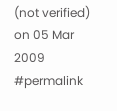(not verified) on 05 Mar 2009 #permalink